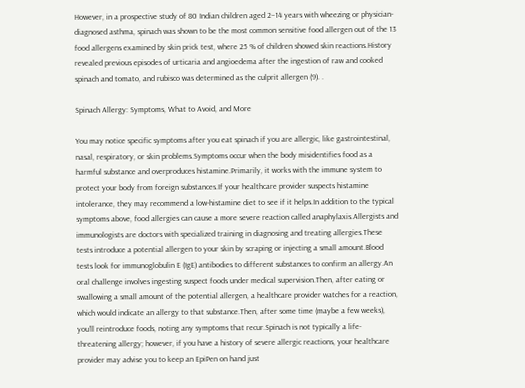However, in a prospective study of 80 Indian children aged 2–14 years with wheezing or physician-diagnosed asthma, spinach was shown to be the most common sensitive food allergen out of the 13 food allergens examined by skin prick test, where 25 % of children showed skin reactions.History revealed previous episodes of urticaria and angioedema after the ingestion of raw and cooked spinach and tomato, and rubisco was determined as the culprit allergen (9). .

Spinach Allergy: Symptoms, What to Avoid, and More

You may notice specific symptoms after you eat spinach if you are allergic, like gastrointestinal, nasal, respiratory, or skin problems.Symptoms occur when the body misidentifies food as a harmful substance and overproduces histamine.Primarily, it works with the immune system to protect your body from foreign substances.If your healthcare provider suspects histamine intolerance, they may recommend a low-histamine diet to see if it helps.In addition to the typical symptoms above, food allergies can cause a more severe reaction called anaphylaxis.Allergists and immunologists are doctors with specialized training in diagnosing and treating allergies.These tests introduce a potential allergen to your skin by scraping or injecting a small amount.Blood tests look for immunoglobulin E (IgE) antibodies to different substances to confirm an allergy.An oral challenge involves ingesting suspect foods under medical supervision.Then, after eating or swallowing a small amount of the potential allergen, a healthcare provider watches for a reaction, which would indicate an allergy to that substance.Then, after some time (maybe a few weeks), you’ll reintroduce foods, noting any symptoms that recur.Spinach is not typically a life-threatening allergy; however, if you have a history of severe allergic reactions, your healthcare provider may advise you to keep an EpiPen on hand just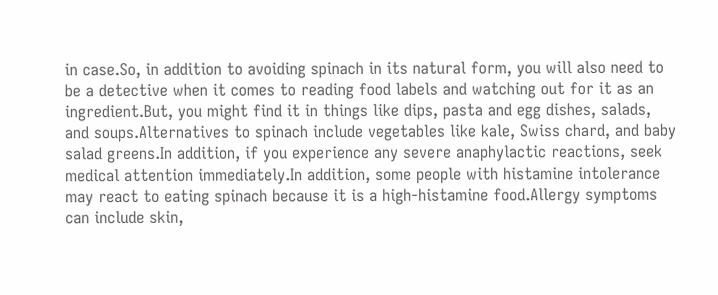in case.So, in addition to avoiding spinach in its natural form, you will also need to be a detective when it comes to reading food labels and watching out for it as an ingredient.But, you might find it in things like dips, pasta and egg dishes, salads, and soups.Alternatives to spinach include vegetables like kale, Swiss chard, and baby salad greens.In addition, if you experience any severe anaphylactic reactions, seek medical attention immediately.In addition, some people with histamine intolerance may react to eating spinach because it is a high-histamine food.Allergy symptoms can include skin,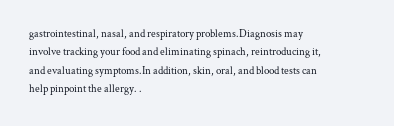gastrointestinal, nasal, and respiratory problems.Diagnosis may involve tracking your food and eliminating spinach, reintroducing it, and evaluating symptoms.In addition, skin, oral, and blood tests can help pinpoint the allergy. .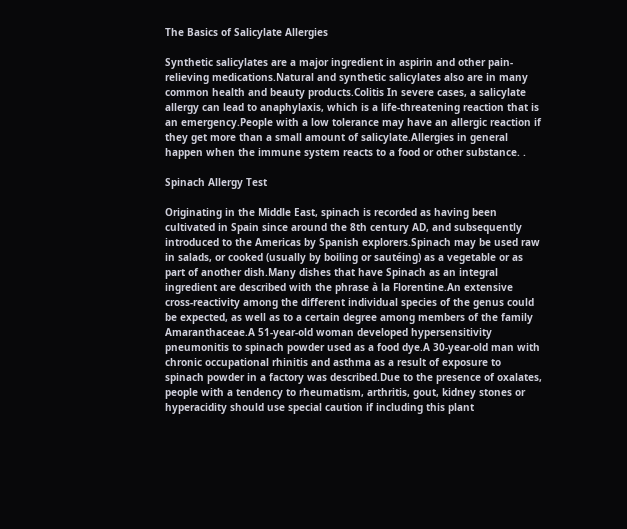The Basics of Salicylate Allergies

Synthetic salicylates are a major ingredient in aspirin and other pain-relieving medications.Natural and synthetic salicylates also are in many common health and beauty products.Colitis In severe cases, a salicylate allergy can lead to anaphylaxis, which is a life-threatening reaction that is an emergency.People with a low tolerance may have an allergic reaction if they get more than a small amount of salicylate.Allergies in general happen when the immune system reacts to a food or other substance. .

Spinach Allergy Test

Originating in the Middle East, spinach is recorded as having been cultivated in Spain since around the 8th century AD, and subsequently introduced to the Americas by Spanish explorers.Spinach may be used raw in salads, or cooked (usually by boiling or sautéing) as a vegetable or as part of another dish.Many dishes that have Spinach as an integral ingredient are described with the phrase à la Florentine.An extensive cross-reactivity among the different individual species of the genus could be expected, as well as to a certain degree among members of the family Amaranthaceae.A 51-year-old woman developed hypersensitivity pneumonitis to spinach powder used as a food dye.A 30-year-old man with chronic occupational rhinitis and asthma as a result of exposure to spinach powder in a factory was described.Due to the presence of oxalates, people with a tendency to rheumatism, arthritis, gout, kidney stones or hyperacidity should use special caution if including this plant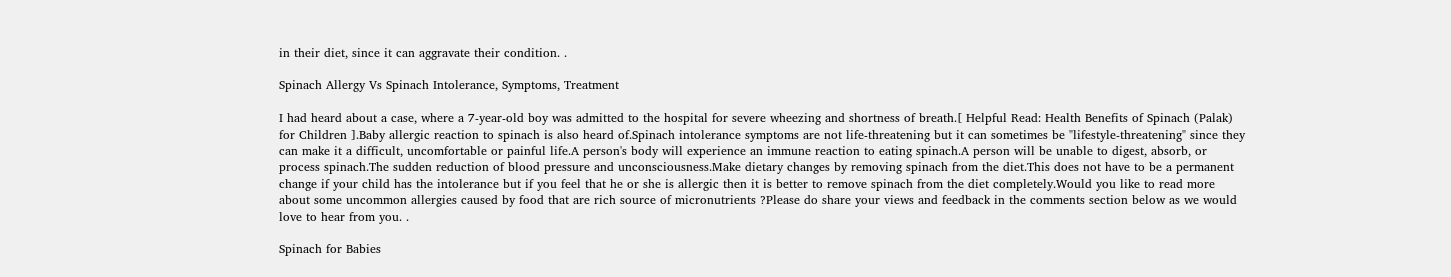in their diet, since it can aggravate their condition. .

Spinach Allergy Vs Spinach Intolerance, Symptoms, Treatment

I had heard about a case, where a 7-year-old boy was admitted to the hospital for severe wheezing and shortness of breath.[ Helpful Read: Health Benefits of Spinach (Palak) for Children ].Baby allergic reaction to spinach is also heard of.Spinach intolerance symptoms are not life-threatening but it can sometimes be "lifestyle-threatening" since they can make it a difficult, uncomfortable or painful life.A person's body will experience an immune reaction to eating spinach.A person will be unable to digest, absorb, or process spinach.The sudden reduction of blood pressure and unconsciousness.Make dietary changes by removing spinach from the diet.This does not have to be a permanent change if your child has the intolerance but if you feel that he or she is allergic then it is better to remove spinach from the diet completely.Would you like to read more about some uncommon allergies caused by food that are rich source of micronutrients ?Please do share your views and feedback in the comments section below as we would love to hear from you. .

Spinach for Babies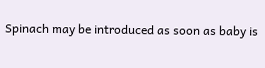Spinach may be introduced as soon as baby is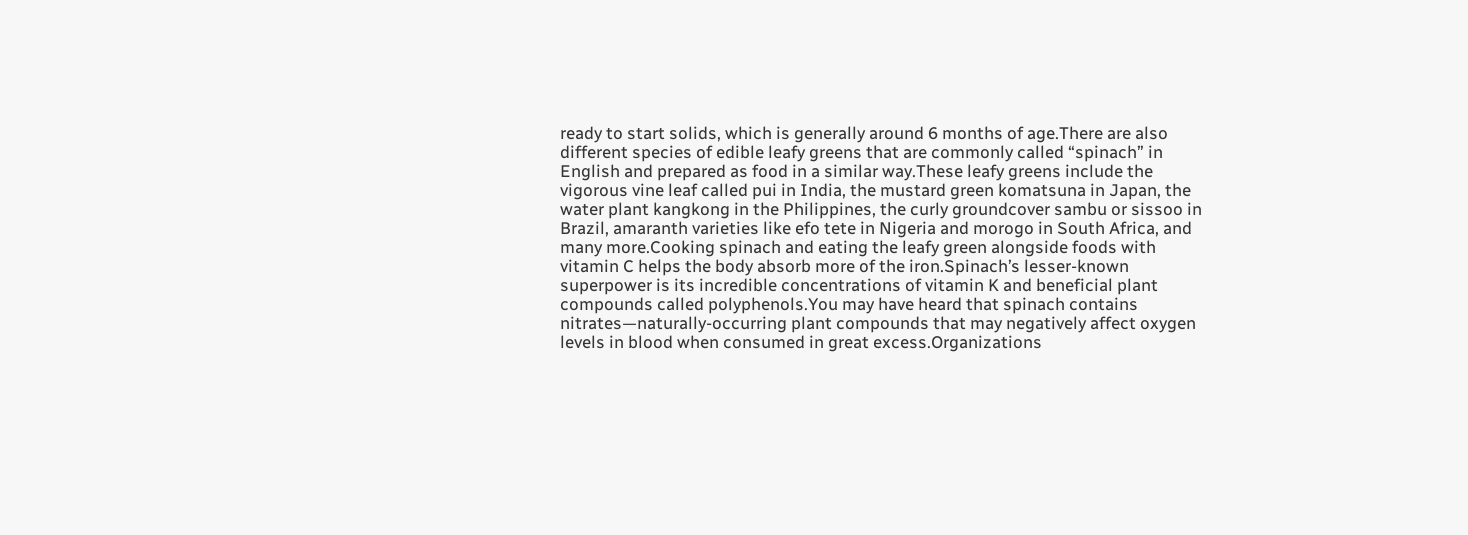ready to start solids, which is generally around 6 months of age.There are also different species of edible leafy greens that are commonly called “spinach” in English and prepared as food in a similar way.These leafy greens include the vigorous vine leaf called pui in India, the mustard green komatsuna in Japan, the water plant kangkong in the Philippines, the curly groundcover sambu or sissoo in Brazil, amaranth varieties like efo tete in Nigeria and morogo in South Africa, and many more.Cooking spinach and eating the leafy green alongside foods with vitamin C helps the body absorb more of the iron.Spinach’s lesser-known superpower is its incredible concentrations of vitamin K and beneficial plant compounds called polyphenols.You may have heard that spinach contains nitrates—naturally-occurring plant compounds that may negatively affect oxygen levels in blood when consumed in great excess.Organizations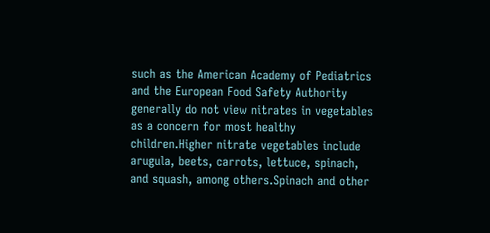such as the American Academy of Pediatrics and the European Food Safety Authority generally do not view nitrates in vegetables as a concern for most healthy children.Higher nitrate vegetables include arugula, beets, carrots, lettuce, spinach, and squash, among others.Spinach and other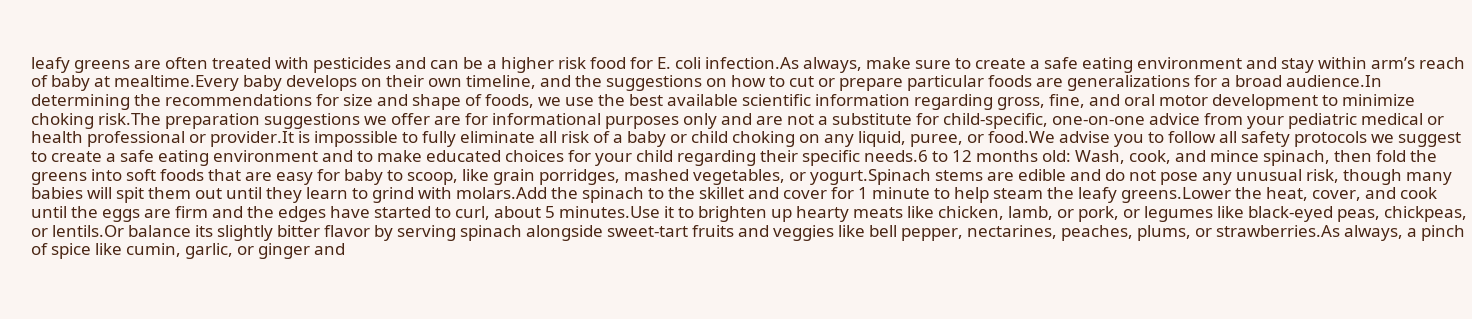leafy greens are often treated with pesticides and can be a higher risk food for E. coli infection.As always, make sure to create a safe eating environment and stay within arm’s reach of baby at mealtime.Every baby develops on their own timeline, and the suggestions on how to cut or prepare particular foods are generalizations for a broad audience.In determining the recommendations for size and shape of foods, we use the best available scientific information regarding gross, fine, and oral motor development to minimize choking risk.The preparation suggestions we offer are for informational purposes only and are not a substitute for child-specific, one-on-one advice from your pediatric medical or health professional or provider.It is impossible to fully eliminate all risk of a baby or child choking on any liquid, puree, or food.We advise you to follow all safety protocols we suggest to create a safe eating environment and to make educated choices for your child regarding their specific needs.6 to 12 months old: Wash, cook, and mince spinach, then fold the greens into soft foods that are easy for baby to scoop, like grain porridges, mashed vegetables, or yogurt.Spinach stems are edible and do not pose any unusual risk, though many babies will spit them out until they learn to grind with molars.Add the spinach to the skillet and cover for 1 minute to help steam the leafy greens.Lower the heat, cover, and cook until the eggs are firm and the edges have started to curl, about 5 minutes.Use it to brighten up hearty meats like chicken, lamb, or pork, or legumes like black-eyed peas, chickpeas, or lentils.Or balance its slightly bitter flavor by serving spinach alongside sweet-tart fruits and veggies like bell pepper, nectarines, peaches, plums, or strawberries.As always, a pinch of spice like cumin, garlic, or ginger and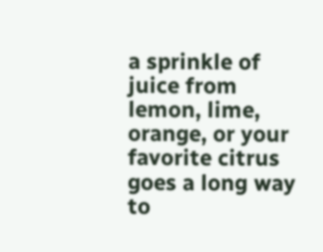a sprinkle of juice from lemon, lime, orange, or your favorite citrus goes a long way to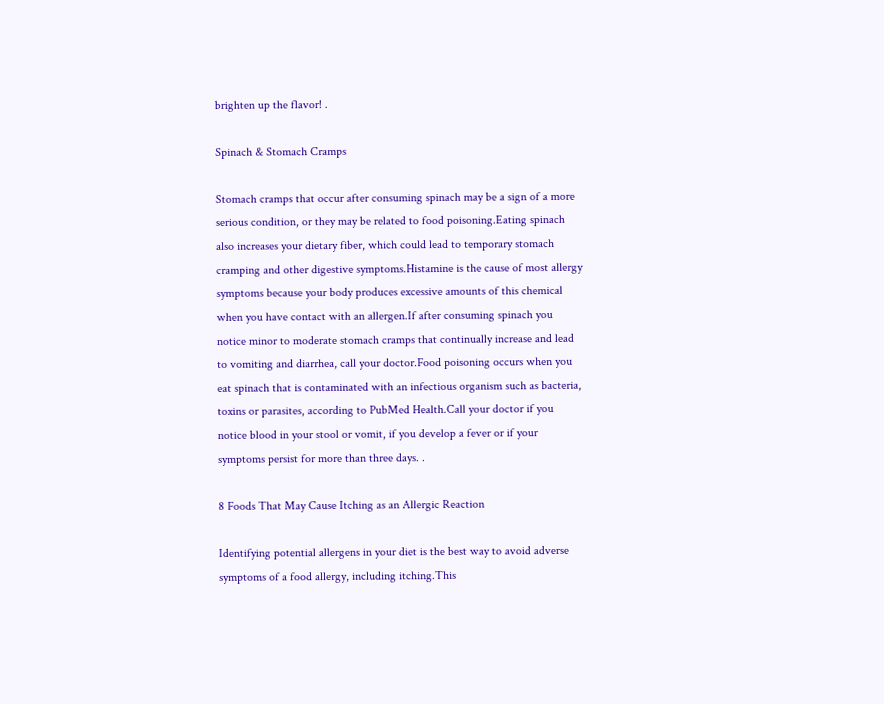brighten up the flavor! .

Spinach & Stomach Cramps

Stomach cramps that occur after consuming spinach may be a sign of a more serious condition, or they may be related to food poisoning.Eating spinach also increases your dietary fiber, which could lead to temporary stomach cramping and other digestive symptoms.Histamine is the cause of most allergy symptoms because your body produces excessive amounts of this chemical when you have contact with an allergen.If after consuming spinach you notice minor to moderate stomach cramps that continually increase and lead to vomiting and diarrhea, call your doctor.Food poisoning occurs when you eat spinach that is contaminated with an infectious organism such as bacteria, toxins or parasites, according to PubMed Health.Call your doctor if you notice blood in your stool or vomit, if you develop a fever or if your symptoms persist for more than three days. .

8 Foods That May Cause Itching as an Allergic Reaction

Identifying potential allergens in your diet is the best way to avoid adverse symptoms of a food allergy, including itching.This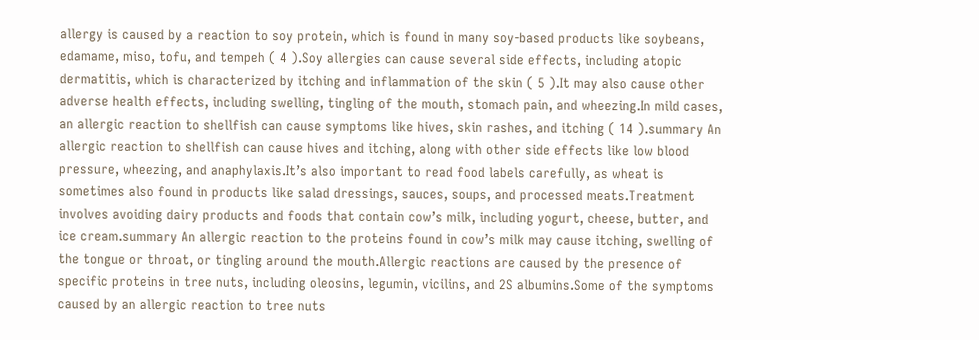allergy is caused by a reaction to soy protein, which is found in many soy-based products like soybeans, edamame, miso, tofu, and tempeh ( 4 ).Soy allergies can cause several side effects, including atopic dermatitis, which is characterized by itching and inflammation of the skin ( 5 ).It may also cause other adverse health effects, including swelling, tingling of the mouth, stomach pain, and wheezing.In mild cases, an allergic reaction to shellfish can cause symptoms like hives, skin rashes, and itching ( 14 ).summary An allergic reaction to shellfish can cause hives and itching, along with other side effects like low blood pressure, wheezing, and anaphylaxis.It’s also important to read food labels carefully, as wheat is sometimes also found in products like salad dressings, sauces, soups, and processed meats.Treatment involves avoiding dairy products and foods that contain cow’s milk, including yogurt, cheese, butter, and ice cream.summary An allergic reaction to the proteins found in cow’s milk may cause itching, swelling of the tongue or throat, or tingling around the mouth.Allergic reactions are caused by the presence of specific proteins in tree nuts, including oleosins, legumin, vicilins, and 2S albumins.Some of the symptoms caused by an allergic reaction to tree nuts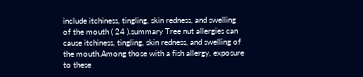include itchiness, tingling, skin redness, and swelling of the mouth ( 24 ).summary Tree nut allergies can cause itchiness, tingling, skin redness, and swelling of the mouth.Among those with a fish allergy, exposure to these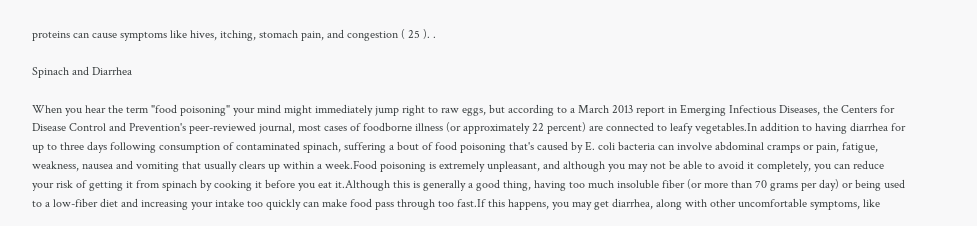proteins can cause symptoms like hives, itching, stomach pain, and congestion ( 25 ). .

Spinach and Diarrhea

When you hear the term "food poisoning" your mind might immediately jump right to raw eggs, but according to a March 2013 report in Emerging Infectious Diseases, the Centers for Disease Control and Prevention's peer-reviewed journal, most cases of foodborne illness (or approximately 22 percent) are connected to leafy vegetables.In addition to having diarrhea for up to three days following consumption of contaminated spinach, suffering a bout of food poisoning that's caused by E. coli bacteria can involve abdominal cramps or pain, fatigue, weakness, nausea and vomiting that usually clears up within a week.Food poisoning is extremely unpleasant, and although you may not be able to avoid it completely, you can reduce your risk of getting it from spinach by cooking it before you eat it.Although this is generally a good thing, having too much insoluble fiber (or more than 70 grams per day) or being used to a low-fiber diet and increasing your intake too quickly can make food pass through too fast.If this happens, you may get diarrhea, along with other uncomfortable symptoms, like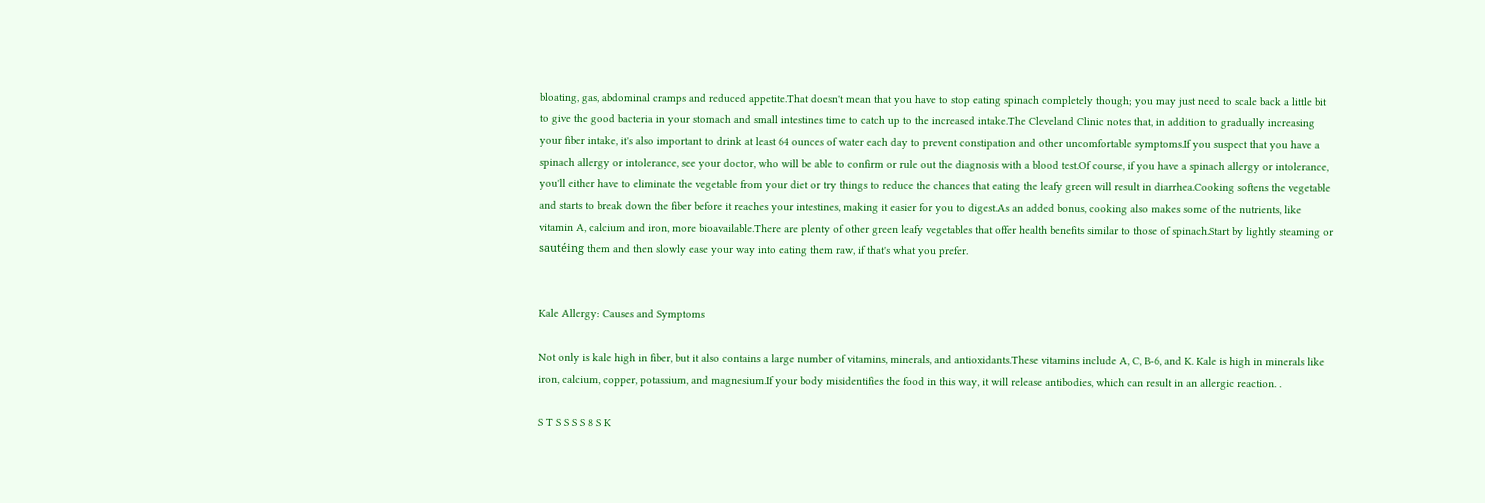bloating, gas, abdominal cramps and reduced appetite.That doesn't mean that you have to stop eating spinach completely though; you may just need to scale back a little bit to give the good bacteria in your stomach and small intestines time to catch up to the increased intake.The Cleveland Clinic notes that, in addition to gradually increasing your fiber intake, it's also important to drink at least 64 ounces of water each day to prevent constipation and other uncomfortable symptoms.If you suspect that you have a spinach allergy or intolerance, see your doctor, who will be able to confirm or rule out the diagnosis with a blood test.Of course, if you have a spinach allergy or intolerance, you'll either have to eliminate the vegetable from your diet or try things to reduce the chances that eating the leafy green will result in diarrhea.Cooking softens the vegetable and starts to break down the fiber before it reaches your intestines, making it easier for you to digest.As an added bonus, cooking also makes some of the nutrients, like vitamin A, calcium and iron, more bioavailable.There are plenty of other green leafy vegetables that offer health benefits similar to those of spinach.Start by lightly steaming or sautéing them and then slowly ease your way into eating them raw, if that's what you prefer.


Kale Allergy: Causes and Symptoms

Not only is kale high in fiber, but it also contains a large number of vitamins, minerals, and antioxidants.These vitamins include A, C, B-6, and K. Kale is high in minerals like iron, calcium, copper, potassium, and magnesium.If your body misidentifies the food in this way, it will release antibodies, which can result in an allergic reaction. .

S T S S S S 8 S K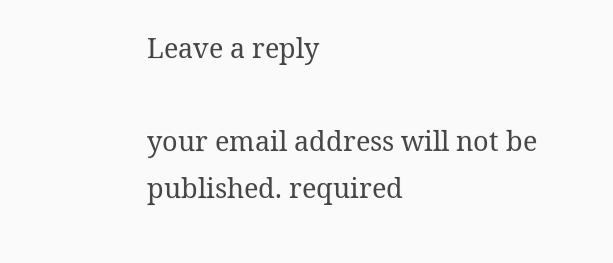Leave a reply

your email address will not be published. required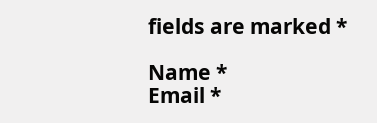fields are marked *

Name *
Email *